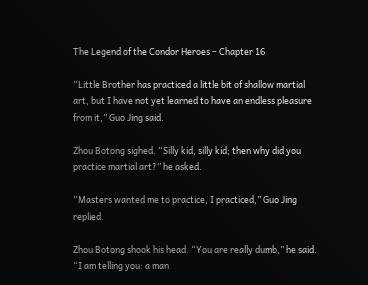The Legend of the Condor Heroes – Chapter 16

“Little Brother has practiced a little bit of shallow martial art, but I have not yet learned to have an endless pleasure from it,” Guo Jing said.

Zhou Botong sighed. “Silly kid, silly kid; then why did you practice martial art?” he asked.

“Masters wanted me to practice, I practiced,” Guo Jing replied.

Zhou Botong shook his head. “You are really dumb,” he said. “I am telling you: a man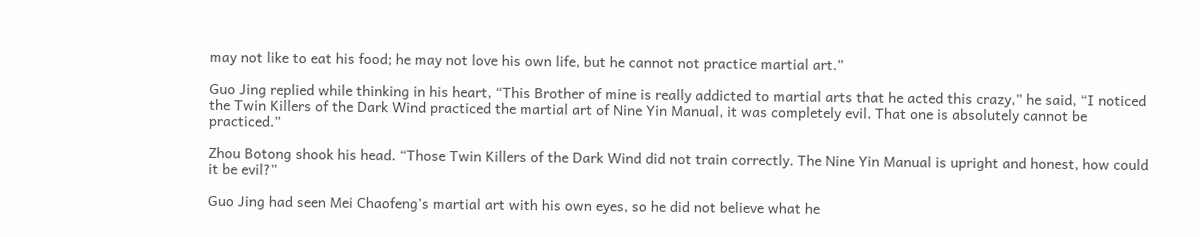may not like to eat his food; he may not love his own life, but he cannot not practice martial art.”

Guo Jing replied while thinking in his heart, “This Brother of mine is really addicted to martial arts that he acted this crazy,” he said, “I noticed the Twin Killers of the Dark Wind practiced the martial art of Nine Yin Manual, it was completely evil. That one is absolutely cannot be practiced.”

Zhou Botong shook his head. “Those Twin Killers of the Dark Wind did not train correctly. The Nine Yin Manual is upright and honest, how could it be evil?”

Guo Jing had seen Mei Chaofeng’s martial art with his own eyes, so he did not believe what he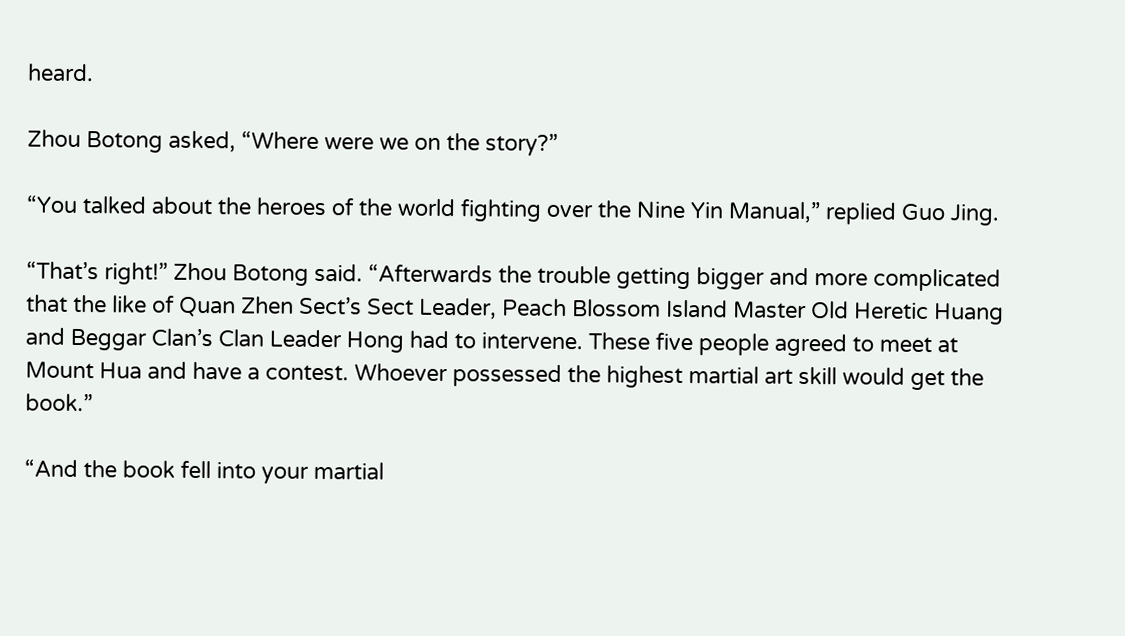heard.

Zhou Botong asked, “Where were we on the story?”

“You talked about the heroes of the world fighting over the Nine Yin Manual,” replied Guo Jing.

“That’s right!” Zhou Botong said. “Afterwards the trouble getting bigger and more complicated that the like of Quan Zhen Sect’s Sect Leader, Peach Blossom Island Master Old Heretic Huang and Beggar Clan’s Clan Leader Hong had to intervene. These five people agreed to meet at Mount Hua and have a contest. Whoever possessed the highest martial art skill would get the book.”

“And the book fell into your martial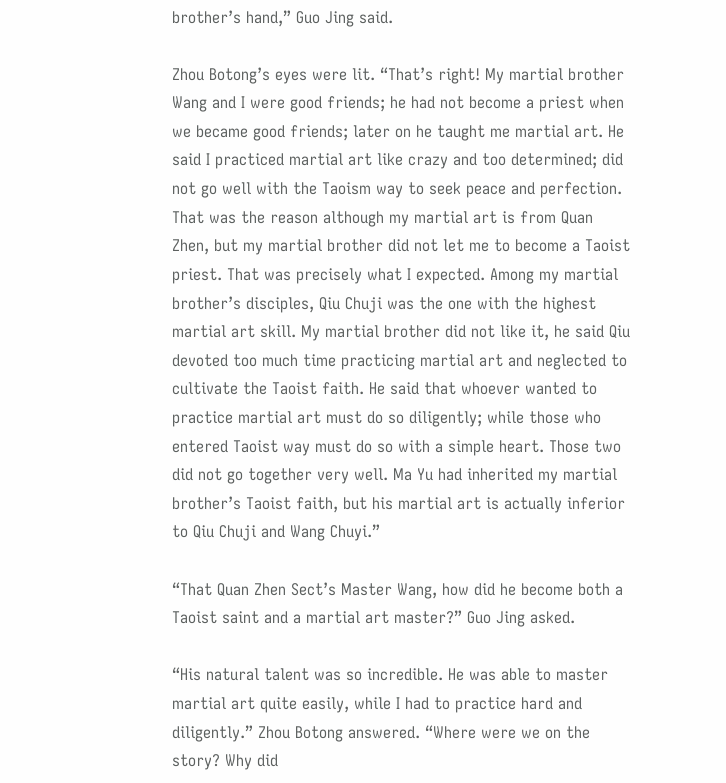brother’s hand,” Guo Jing said.

Zhou Botong’s eyes were lit. “That’s right! My martial brother Wang and I were good friends; he had not become a priest when we became good friends; later on he taught me martial art. He said I practiced martial art like crazy and too determined; did not go well with the Taoism way to seek peace and perfection. That was the reason although my martial art is from Quan Zhen, but my martial brother did not let me to become a Taoist priest. That was precisely what I expected. Among my martial brother’s disciples, Qiu Chuji was the one with the highest martial art skill. My martial brother did not like it, he said Qiu devoted too much time practicing martial art and neglected to cultivate the Taoist faith. He said that whoever wanted to practice martial art must do so diligently; while those who entered Taoist way must do so with a simple heart. Those two did not go together very well. Ma Yu had inherited my martial brother’s Taoist faith, but his martial art is actually inferior to Qiu Chuji and Wang Chuyi.”

“That Quan Zhen Sect’s Master Wang, how did he become both a Taoist saint and a martial art master?” Guo Jing asked.

“His natural talent was so incredible. He was able to master martial art quite easily, while I had to practice hard and diligently.” Zhou Botong answered. “Where were we on the story? Why did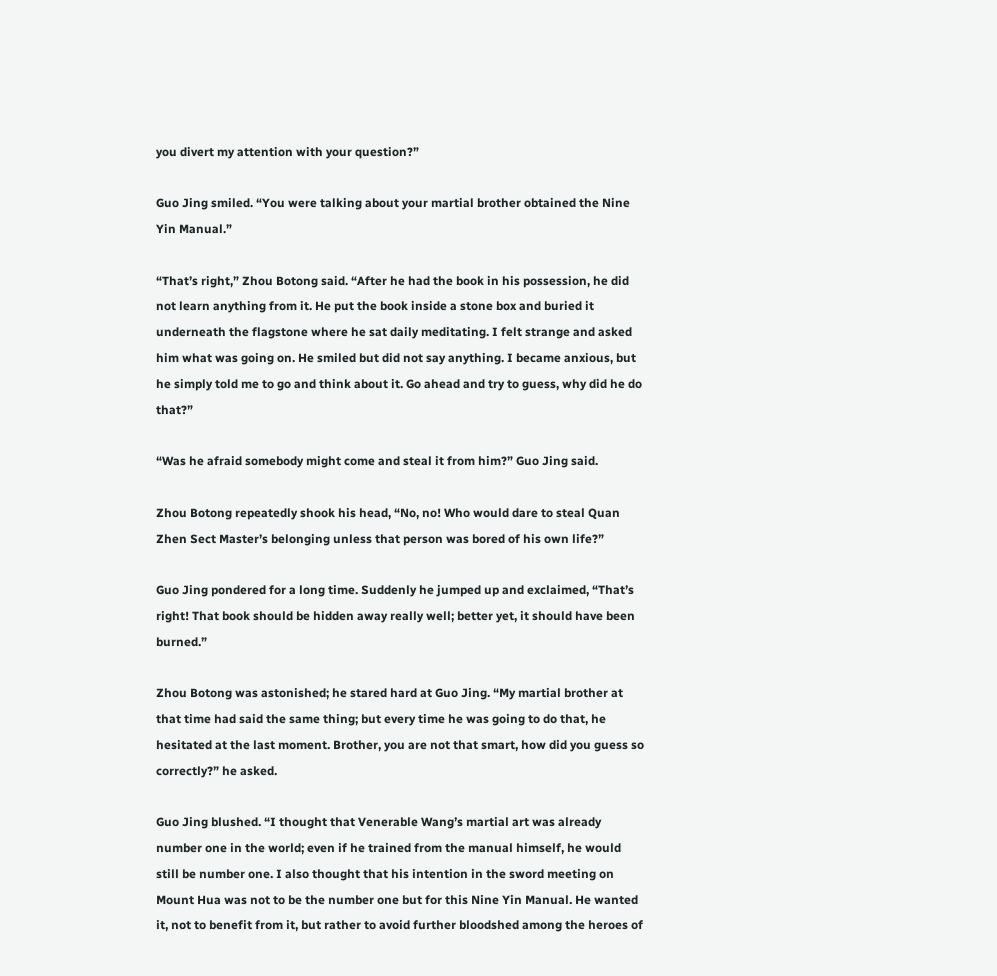you divert my attention with your question?”

Guo Jing smiled. “You were talking about your martial brother obtained the Nine Yin Manual.”

“That’s right,” Zhou Botong said. “After he had the book in his possession, he did not learn anything from it. He put the book inside a stone box and buried it underneath the flagstone where he sat daily meditating. I felt strange and asked him what was going on. He smiled but did not say anything. I became anxious, but he simply told me to go and think about it. Go ahead and try to guess, why did he do that?”

“Was he afraid somebody might come and steal it from him?” Guo Jing said.

Zhou Botong repeatedly shook his head, “No, no! Who would dare to steal Quan Zhen Sect Master’s belonging unless that person was bored of his own life?”

Guo Jing pondered for a long time. Suddenly he jumped up and exclaimed, “That’s right! That book should be hidden away really well; better yet, it should have been burned.”

Zhou Botong was astonished; he stared hard at Guo Jing. “My martial brother at that time had said the same thing; but every time he was going to do that, he hesitated at the last moment. Brother, you are not that smart, how did you guess so correctly?” he asked.

Guo Jing blushed. “I thought that Venerable Wang’s martial art was already number one in the world; even if he trained from the manual himself, he would still be number one. I also thought that his intention in the sword meeting on Mount Hua was not to be the number one but for this Nine Yin Manual. He wanted it, not to benefit from it, but rather to avoid further bloodshed among the heroes of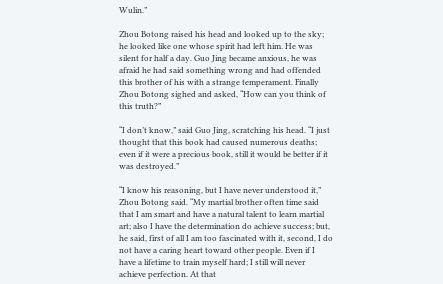Wulin.”

Zhou Botong raised his head and looked up to the sky; he looked like one whose spirit had left him. He was silent for half a day. Guo Jing became anxious, he was afraid he had said something wrong and had offended this brother of his with a strange temperament. Finally Zhou Botong sighed and asked, “How can you think of this truth?”

“I don’t know,” said Guo Jing, scratching his head. “I just thought that this book had caused numerous deaths; even if it were a precious book, still it would be better if it was destroyed.”

“I know his reasoning, but I have never understood it,” Zhou Botong said. “My martial brother often time said that I am smart and have a natural talent to learn martial art; also I have the determination do achieve success; but, he said, first of all I am too fascinated with it, second, I do not have a caring heart toward other people. Even if I have a lifetime to train myself hard; I still will never achieve perfection. At that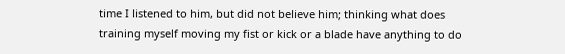time I listened to him, but did not believe him; thinking what does training myself moving my fist or kick or a blade have anything to do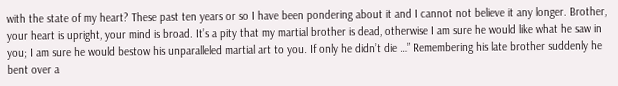with the state of my heart? These past ten years or so I have been pondering about it and I cannot not believe it any longer. Brother, your heart is upright, your mind is broad. It’s a pity that my martial brother is dead, otherwise I am sure he would like what he saw in you; I am sure he would bestow his unparalleled martial art to you. If only he didn’t die …” Remembering his late brother suddenly he bent over a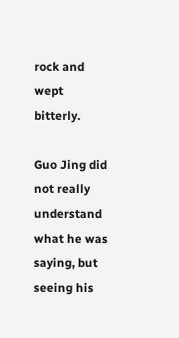rock and wept bitterly.

Guo Jing did not really understand what he was saying, but seeing his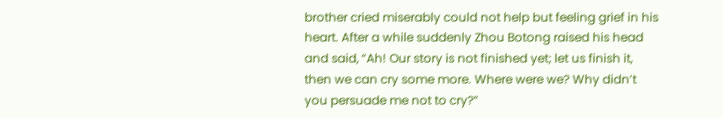brother cried miserably could not help but feeling grief in his heart. After a while suddenly Zhou Botong raised his head and said, “Ah! Our story is not finished yet; let us finish it, then we can cry some more. Where were we? Why didn’t you persuade me not to cry?”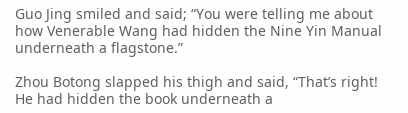Guo Jing smiled and said; “You were telling me about how Venerable Wang had hidden the Nine Yin Manual underneath a flagstone.”

Zhou Botong slapped his thigh and said, “That’s right! He had hidden the book underneath a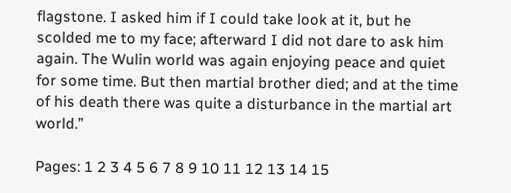flagstone. I asked him if I could take look at it, but he scolded me to my face; afterward I did not dare to ask him again. The Wulin world was again enjoying peace and quiet for some time. But then martial brother died; and at the time of his death there was quite a disturbance in the martial art world.”

Pages: 1 2 3 4 5 6 7 8 9 10 11 12 13 14 15